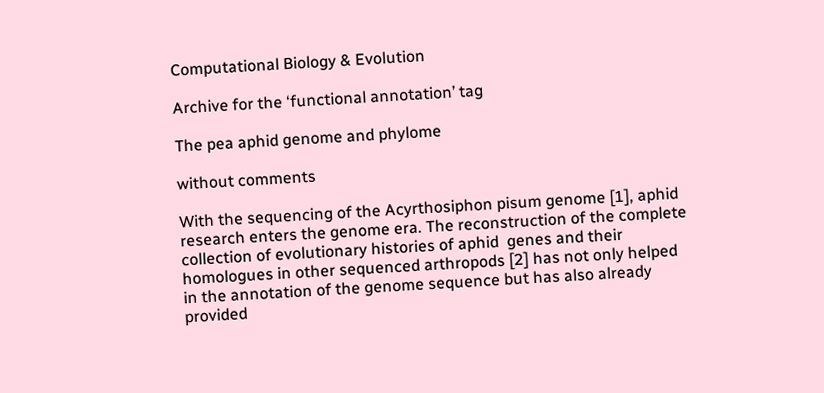Computational Biology & Evolution

Archive for the ‘functional annotation’ tag

The pea aphid genome and phylome

without comments

With the sequencing of the Acyrthosiphon pisum genome [1], aphid research enters the genome era. The reconstruction of the complete collection of evolutionary histories of aphid  genes and their homologues in other sequenced arthropods [2] has not only helped in the annotation of the genome sequence but has also already provided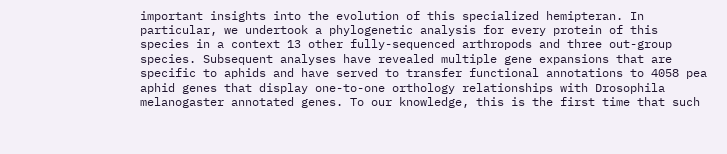important insights into the evolution of this specialized hemipteran. In particular, we undertook a phylogenetic analysis for every protein of this species in a context 13 other fully-sequenced arthropods and three out-group species. Subsequent analyses have revealed multiple gene expansions that are specific to aphids and have served to transfer functional annotations to 4058 pea aphid genes that display one-to-one orthology relationships with Drosophila melanogaster annotated genes. To our knowledge, this is the first time that such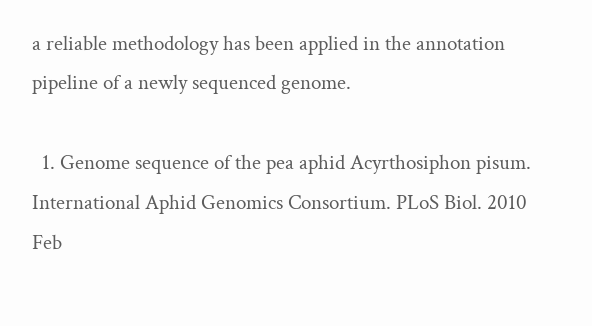a reliable methodology has been applied in the annotation pipeline of a newly sequenced genome.

  1. Genome sequence of the pea aphid Acyrthosiphon pisum. International Aphid Genomics Consortium. PLoS Biol. 2010 Feb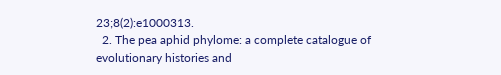23;8(2):e1000313.
  2. The pea aphid phylome: a complete catalogue of evolutionary histories and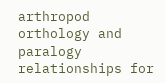arthropod orthology and paralogy relationships for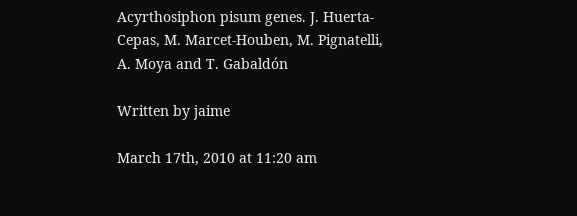Acyrthosiphon pisum genes. J. Huerta-Cepas, M. Marcet-Houben, M. Pignatelli, A. Moya and T. Gabaldón

Written by jaime

March 17th, 2010 at 11:20 am